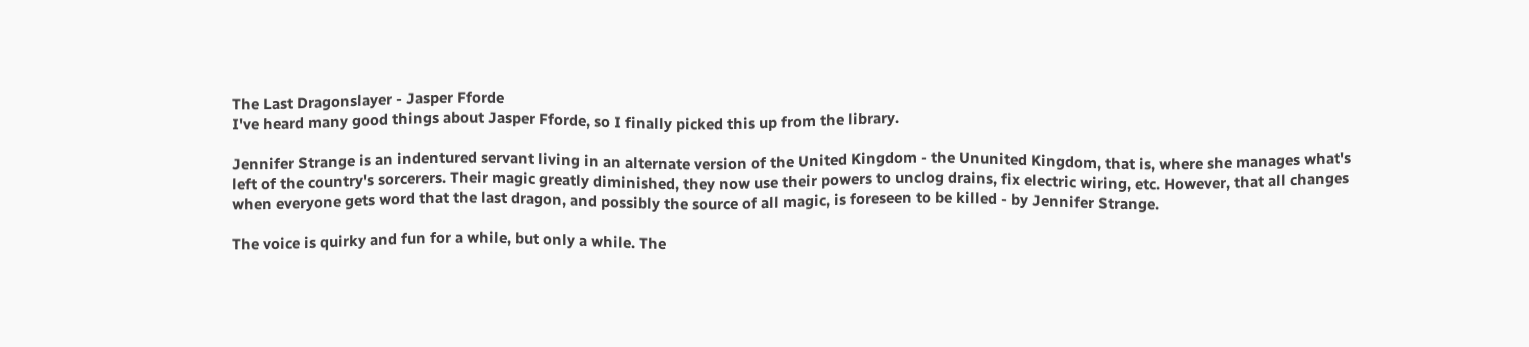The Last Dragonslayer - Jasper Fforde
I've heard many good things about Jasper Fforde, so I finally picked this up from the library.

Jennifer Strange is an indentured servant living in an alternate version of the United Kingdom - the Ununited Kingdom, that is, where she manages what's left of the country's sorcerers. Their magic greatly diminished, they now use their powers to unclog drains, fix electric wiring, etc. However, that all changes when everyone gets word that the last dragon, and possibly the source of all magic, is foreseen to be killed - by Jennifer Strange.

The voice is quirky and fun for a while, but only a while. The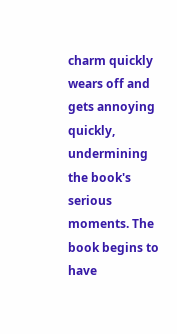charm quickly wears off and gets annoying quickly, undermining the book's serious moments. The book begins to have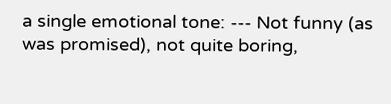a single emotional tone: --- Not funny (as was promised), not quite boring,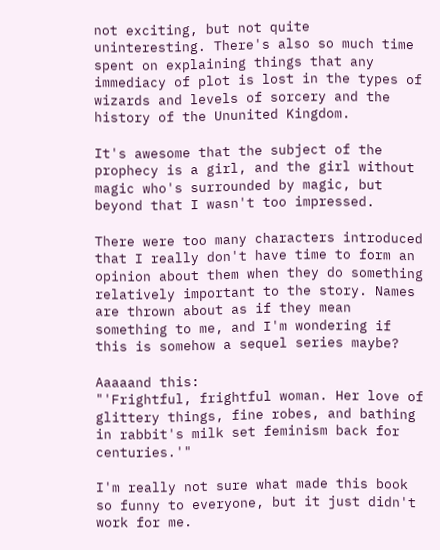not exciting, but not quite uninteresting. There's also so much time spent on explaining things that any immediacy of plot is lost in the types of wizards and levels of sorcery and the history of the Ununited Kingdom.

It's awesome that the subject of the prophecy is a girl, and the girl without magic who's surrounded by magic, but beyond that I wasn't too impressed.

There were too many characters introduced that I really don't have time to form an opinion about them when they do something relatively important to the story. Names are thrown about as if they mean something to me, and I'm wondering if this is somehow a sequel series maybe?

Aaaaand this:
"'Frightful, frightful woman. Her love of glittery things, fine robes, and bathing in rabbit's milk set feminism back for centuries.'"

I'm really not sure what made this book so funny to everyone, but it just didn't work for me.